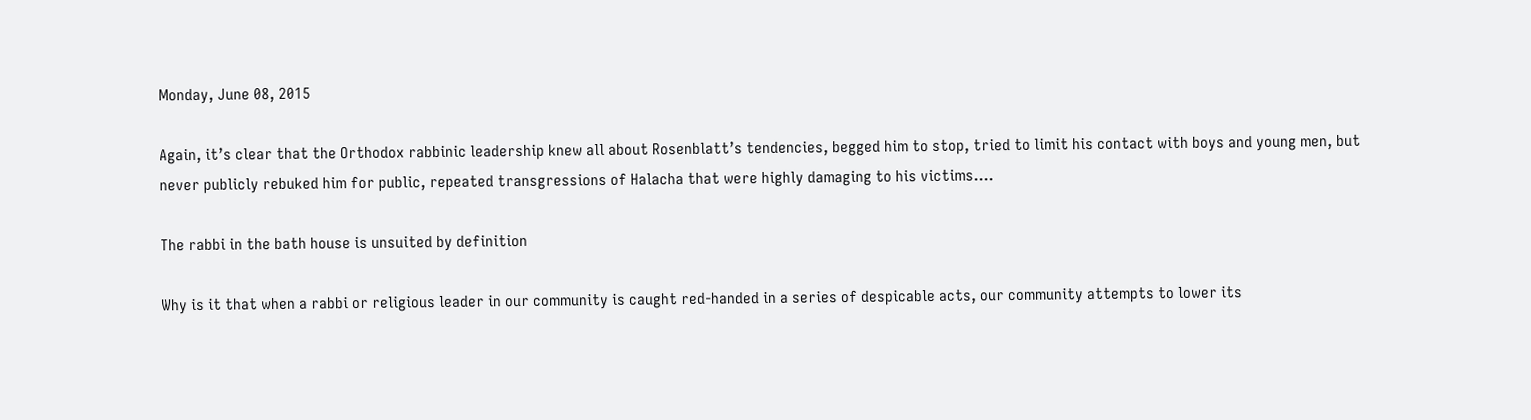Monday, June 08, 2015

Again, it’s clear that the Orthodox rabbinic leadership knew all about Rosenblatt’s tendencies, begged him to stop, tried to limit his contact with boys and young men, but never publicly rebuked him for public, repeated transgressions of Halacha that were highly damaging to his victims....

The rabbi in the bath house is unsuited by definition

Why is it that when a rabbi or religious leader in our community is caught red-handed in a series of despicable acts, our community attempts to lower its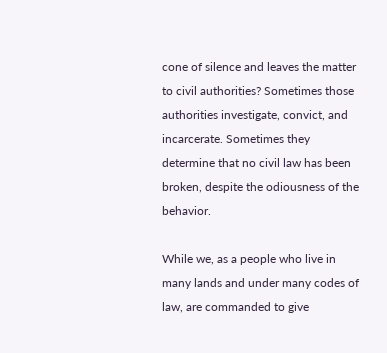cone of silence and leaves the matter to civil authorities? Sometimes those authorities investigate, convict, and incarcerate. Sometimes they determine that no civil law has been broken, despite the odiousness of the behavior.

While we, as a people who live in many lands and under many codes of law, are commanded to give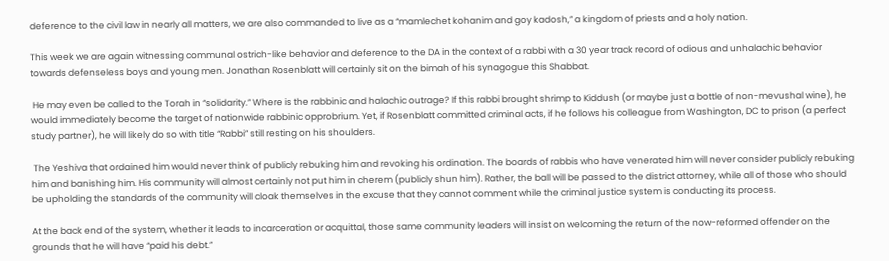deference to the civil law in nearly all matters, we are also commanded to live as a “mamlechet kohanim and goy kadosh,” a kingdom of priests and a holy nation.

This week we are again witnessing communal ostrich-like behavior and deference to the DA in the context of a rabbi with a 30 year track record of odious and unhalachic behavior towards defenseless boys and young men. Jonathan Rosenblatt will certainly sit on the bimah of his synagogue this Shabbat.

 He may even be called to the Torah in “solidarity.” Where is the rabbinic and halachic outrage? If this rabbi brought shrimp to Kiddush (or maybe just a bottle of non-mevushal wine), he would immediately become the target of nationwide rabbinic opprobrium. Yet, if Rosenblatt committed criminal acts, if he follows his colleague from Washington, DC to prison (a perfect study partner), he will likely do so with title “Rabbi” still resting on his shoulders.

 The Yeshiva that ordained him would never think of publicly rebuking him and revoking his ordination. The boards of rabbis who have venerated him will never consider publicly rebuking him and banishing him. His community will almost certainly not put him in cherem (publicly shun him). Rather, the ball will be passed to the district attorney, while all of those who should be upholding the standards of the community will cloak themselves in the excuse that they cannot comment while the criminal justice system is conducting its process.

At the back end of the system, whether it leads to incarceration or acquittal, those same community leaders will insist on welcoming the return of the now-reformed offender on the grounds that he will have “paid his debt.”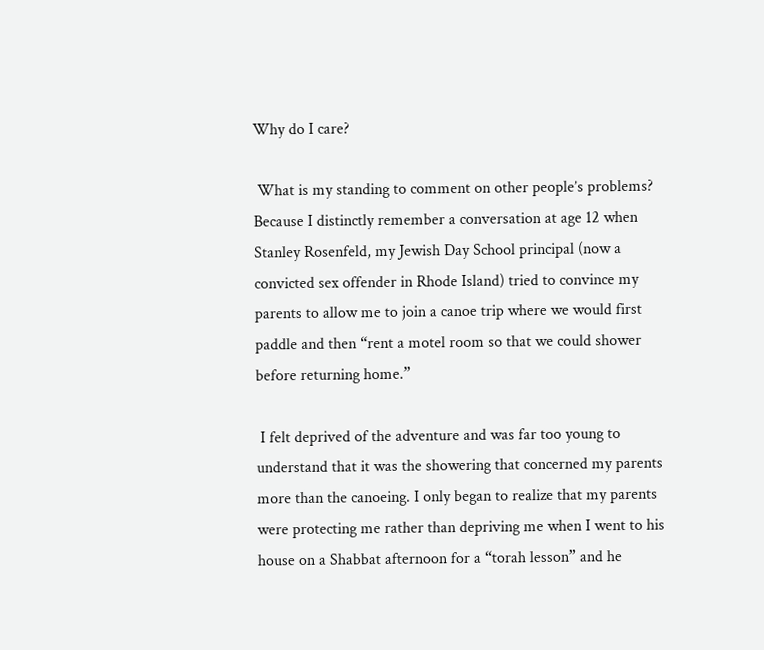Why do I care?

 What is my standing to comment on other people’s problems? Because I distinctly remember a conversation at age 12 when Stanley Rosenfeld, my Jewish Day School principal (now a convicted sex offender in Rhode Island) tried to convince my parents to allow me to join a canoe trip where we would first paddle and then “rent a motel room so that we could shower before returning home.”

 I felt deprived of the adventure and was far too young to understand that it was the showering that concerned my parents more than the canoeing. I only began to realize that my parents were protecting me rather than depriving me when I went to his house on a Shabbat afternoon for a “torah lesson” and he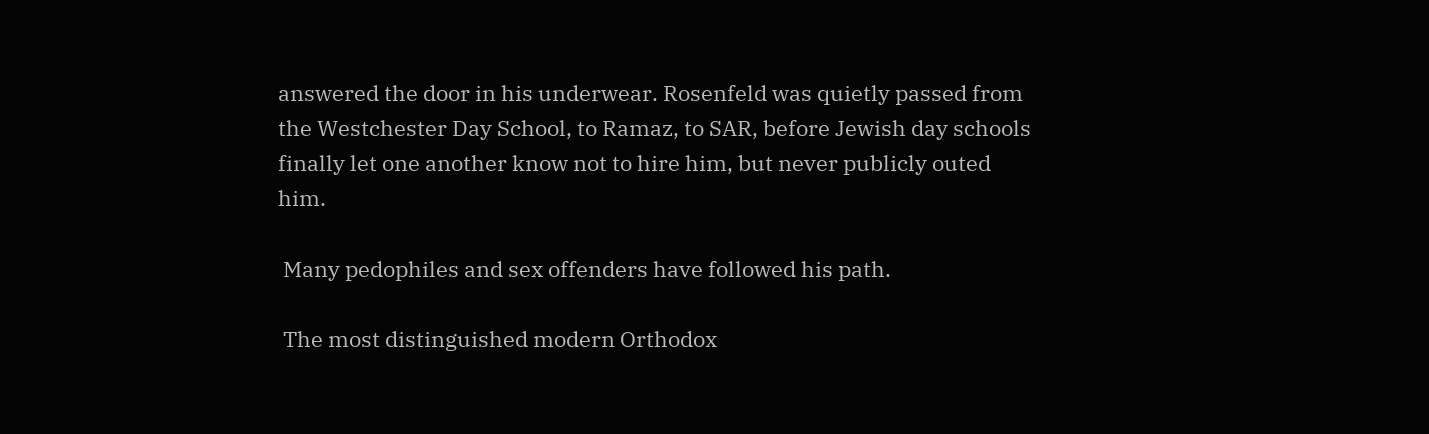answered the door in his underwear. Rosenfeld was quietly passed from the Westchester Day School, to Ramaz, to SAR, before Jewish day schools finally let one another know not to hire him, but never publicly outed him.

 Many pedophiles and sex offenders have followed his path.

 The most distinguished modern Orthodox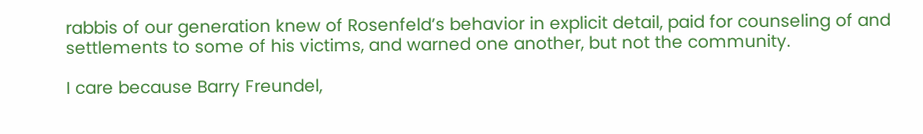rabbis of our generation knew of Rosenfeld’s behavior in explicit detail, paid for counseling of and settlements to some of his victims, and warned one another, but not the community.

I care because Barry Freundel,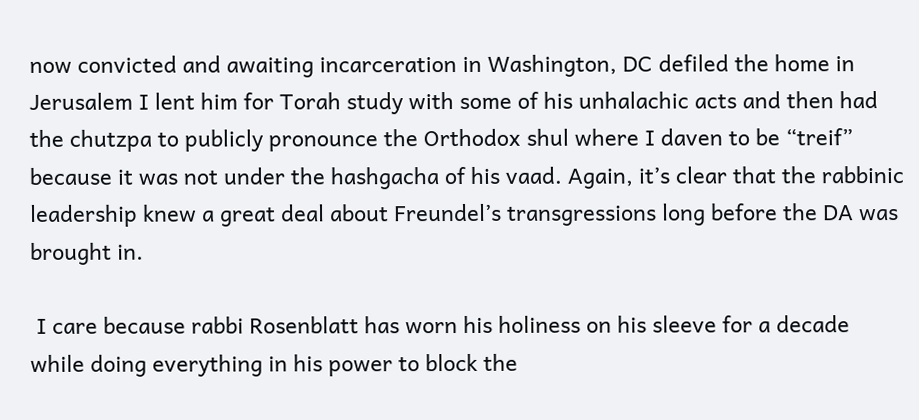now convicted and awaiting incarceration in Washington, DC defiled the home in Jerusalem I lent him for Torah study with some of his unhalachic acts and then had the chutzpa to publicly pronounce the Orthodox shul where I daven to be “treif” because it was not under the hashgacha of his vaad. Again, it’s clear that the rabbinic leadership knew a great deal about Freundel’s transgressions long before the DA was brought in.

 I care because rabbi Rosenblatt has worn his holiness on his sleeve for a decade while doing everything in his power to block the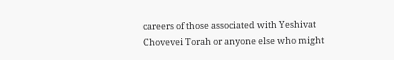careers of those associated with Yeshivat Chovevei Torah or anyone else who might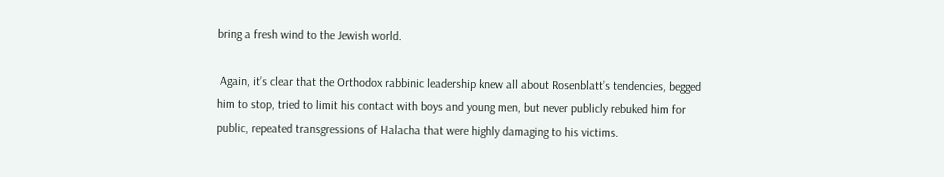bring a fresh wind to the Jewish world.

 Again, it’s clear that the Orthodox rabbinic leadership knew all about Rosenblatt’s tendencies, begged him to stop, tried to limit his contact with boys and young men, but never publicly rebuked him for public, repeated transgressions of Halacha that were highly damaging to his victims.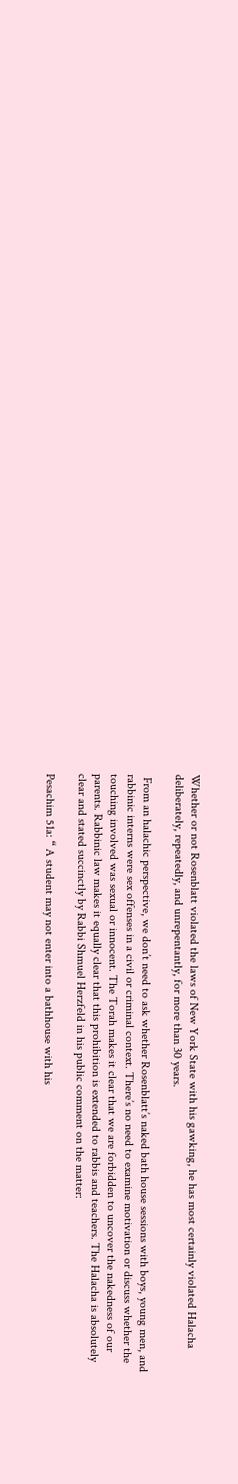Whether or not Rosenblatt violated the laws of New York State with his gawking, he has most certainly violated Halacha deliberately, repeatedly, and unrepentantly, for more than 30 years.

 From an halachic perspective, we don’t need to ask whether Rosenblatt’s naked bath house sessions with boys, young men, and rabbinic interns were sex offenses in a civil or criminal context. There’s no need to examine motivation or discuss whether the touching involved was sexual or innocent. The Torah makes it clear that we are forbidden to uncover the nakedness of our parents. Rabbinic law makes it equally clear that this prohibition is extended to rabbis and teachers. The Halacha is absolutely clear and stated succinctly by Rabbi Shmuel Herzfeld in his public comment on the matter:

Pesachim 51a: “ A student may not enter into a bathhouse with his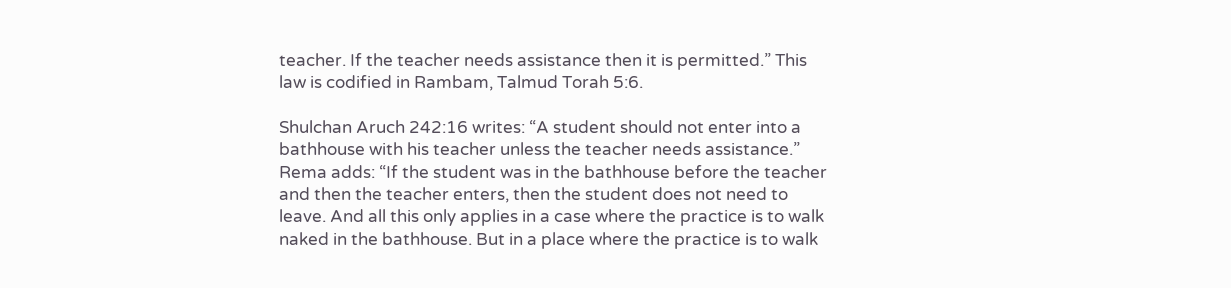teacher. If the teacher needs assistance then it is permitted.” This law is codified in Rambam, Talmud Torah 5:6.

Shulchan Aruch 242:16 writes: “A student should not enter into a bathhouse with his teacher unless the teacher needs assistance.” Rema adds: “If the student was in the bathhouse before the teacher and then the teacher enters, then the student does not need to leave. And all this only applies in a case where the practice is to walk naked in the bathhouse. But in a place where the practice is to walk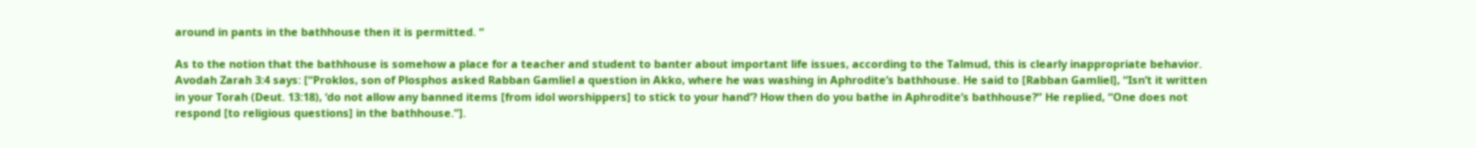around in pants in the bathhouse then it is permitted. “

As to the notion that the bathhouse is somehow a place for a teacher and student to banter about important life issues, according to the Talmud, this is clearly inappropriate behavior. Avodah Zarah 3:4 says: [“Proklos, son of Plosphos asked Rabban Gamliel a question in Akko, where he was washing in Aphrodite’s bathhouse. He said to [Rabban Gamliel], “Isn’t it written in your Torah (Deut. 13:18), ‘do not allow any banned items [from idol worshippers] to stick to your hand’? How then do you bathe in Aphrodite’s bathhouse?” He replied, “One does not respond [to religious questions] in the bathhouse.”].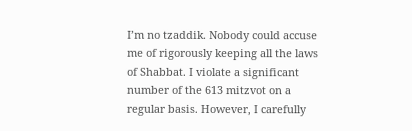I’m no tzaddik. Nobody could accuse me of rigorously keeping all the laws of Shabbat. I violate a significant number of the 613 mitzvot on a regular basis. However, I carefully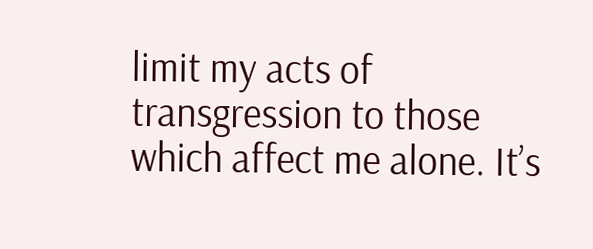limit my acts of transgression to those which affect me alone. It’s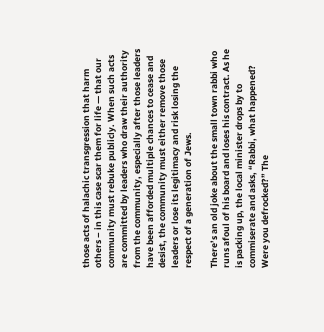those acts of halachic transgression that harm others – in this case scar them for life — that our community must rebuke publicly. When such acts are committed by leaders who draw their authority from the community, especially after those leaders have been afforded multiple chances to cease and desist, the community must either remove those leaders or lose its legitimacy and risk losing the respect of a generation of Jews.

There’s an old joke about the small town rabbi who runs afoul of his board and loses his contract. As he is packing up, the local minister drops by to commiserate and asks, “Rabbi, what happened? Were you defrocked?” The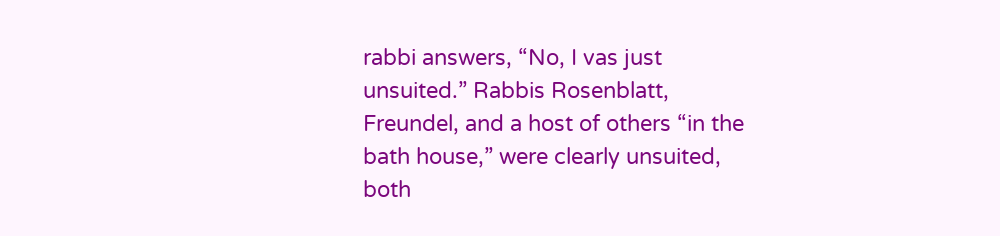rabbi answers, “No, I vas just unsuited.” Rabbis Rosenblatt, Freundel, and a host of others “in the bath house,” were clearly unsuited, both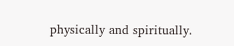physically and spiritually.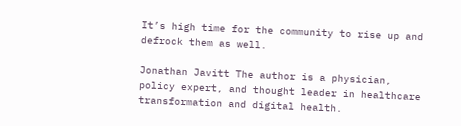It’s high time for the community to rise up and defrock them as well.

Jonathan Javitt The author is a physician, policy expert, and thought leader in healthcare transformation and digital health.